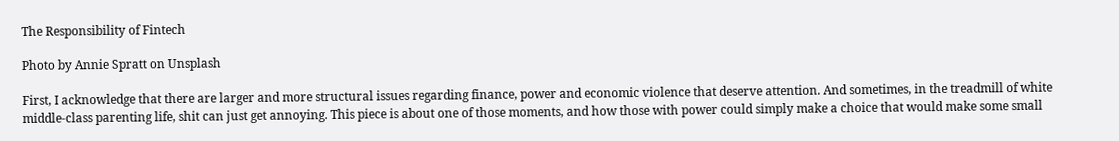The Responsibility of Fintech

Photo by Annie Spratt on Unsplash

First, I acknowledge that there are larger and more structural issues regarding finance, power and economic violence that deserve attention. And sometimes, in the treadmill of white middle-class parenting life, shit can just get annoying. This piece is about one of those moments, and how those with power could simply make a choice that would make some small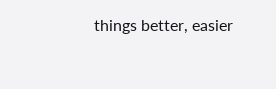things better, easier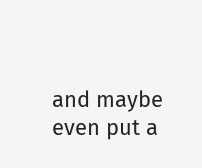and maybe even put a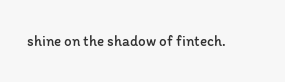shine on the shadow of fintech.